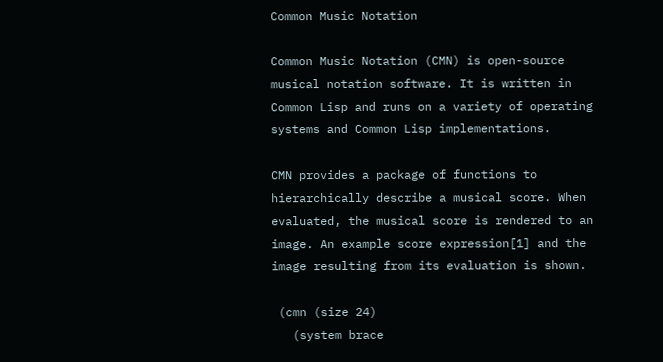Common Music Notation

Common Music Notation (CMN) is open-source musical notation software. It is written in Common Lisp and runs on a variety of operating systems and Common Lisp implementations.

CMN provides a package of functions to hierarchically describe a musical score. When evaluated, the musical score is rendered to an image. An example score expression[1] and the image resulting from its evaluation is shown.

 (cmn (size 24)
   (system brace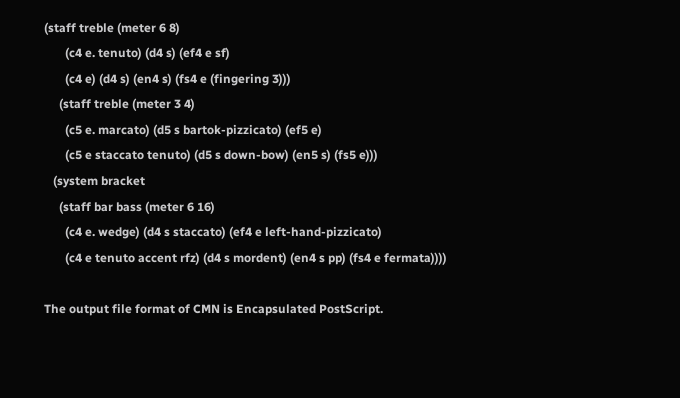(staff treble (meter 6 8)
       (c4 e. tenuto) (d4 s) (ef4 e sf)
       (c4 e) (d4 s) (en4 s) (fs4 e (fingering 3)))
     (staff treble (meter 3 4)
       (c5 e. marcato) (d5 s bartok-pizzicato) (ef5 e)
       (c5 e staccato tenuto) (d5 s down-bow) (en5 s) (fs5 e)))
   (system bracket
     (staff bar bass (meter 6 16)
       (c4 e. wedge) (d4 s staccato) (ef4 e left-hand-pizzicato)
       (c4 e tenuto accent rfz) (d4 s mordent) (en4 s pp) (fs4 e fermata))))

The output file format of CMN is Encapsulated PostScript.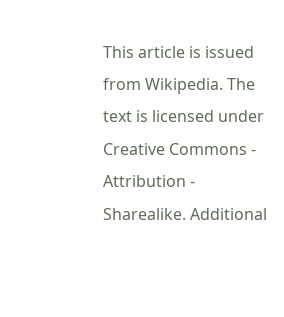This article is issued from Wikipedia. The text is licensed under Creative Commons - Attribution - Sharealike. Additional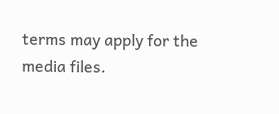terms may apply for the media files.